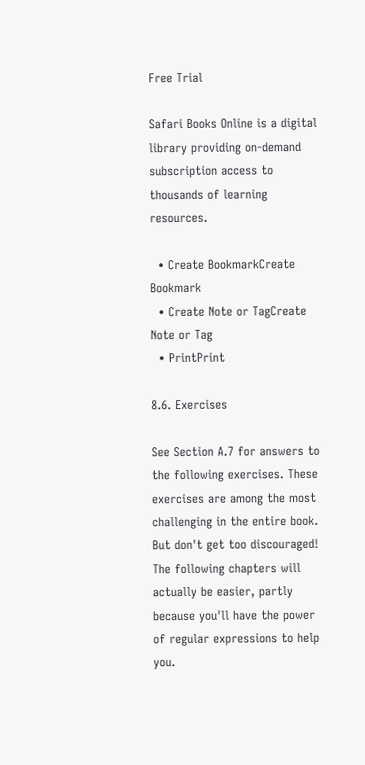Free Trial

Safari Books Online is a digital library providing on-demand subscription access to thousands of learning resources.

  • Create BookmarkCreate Bookmark
  • Create Note or TagCreate Note or Tag
  • PrintPrint

8.6. Exercises

See Section A.7 for answers to the following exercises. These exercises are among the most challenging in the entire book. But don't get too discouraged! The following chapters will actually be easier, partly because you'll have the power of regular expressions to help you.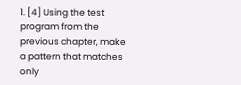1. [4] Using the test program from the previous chapter, make a pattern that matches only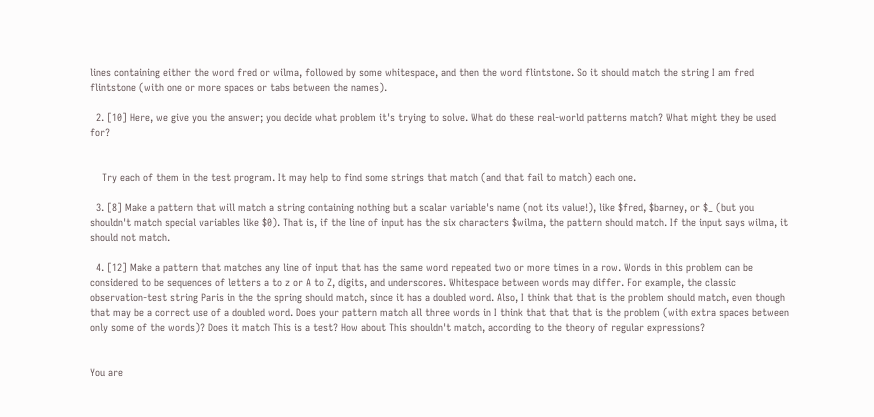lines containing either the word fred or wilma, followed by some whitespace, and then the word flintstone. So it should match the string I am fred flintstone (with one or more spaces or tabs between the names).

  2. [10] Here, we give you the answer; you decide what problem it's trying to solve. What do these real-world patterns match? What might they be used for?


    Try each of them in the test program. It may help to find some strings that match (and that fail to match) each one.

  3. [8] Make a pattern that will match a string containing nothing but a scalar variable's name (not its value!), like $fred, $barney, or $_ (but you shouldn't match special variables like $0). That is, if the line of input has the six characters $wilma, the pattern should match. If the input says wilma, it should not match.

  4. [12] Make a pattern that matches any line of input that has the same word repeated two or more times in a row. Words in this problem can be considered to be sequences of letters a to z or A to Z, digits, and underscores. Whitespace between words may differ. For example, the classic observation-test string Paris in the the spring should match, since it has a doubled word. Also, I think that that is the problem should match, even though that may be a correct use of a doubled word. Does your pattern match all three words in I think that that that is the problem (with extra spaces between only some of the words)? Does it match This is a test? How about This shouldn't match, according to the theory of regular expressions?


You are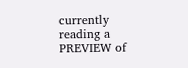currently reading a PREVIEW of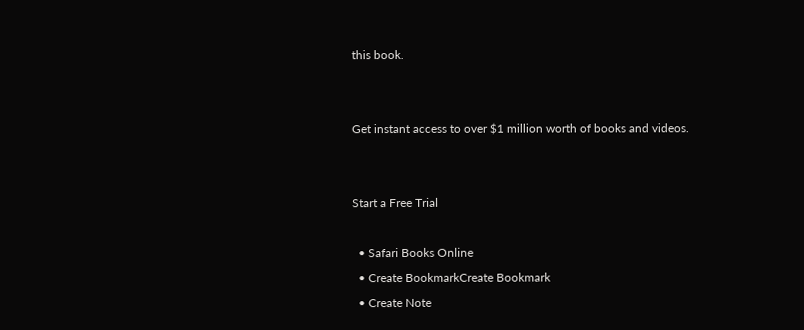this book.


Get instant access to over $1 million worth of books and videos.


Start a Free Trial

  • Safari Books Online
  • Create BookmarkCreate Bookmark
  • Create Note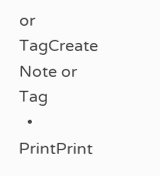or TagCreate Note or Tag
  • PrintPrint